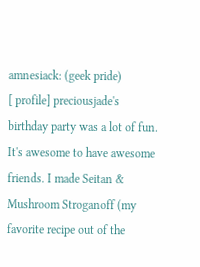amnesiack: (geek pride)
[ profile] preciousjade's birthday party was a lot of fun. It's awesome to have awesome friends. I made Seitan & Mushroom Stroganoff (my favorite recipe out of the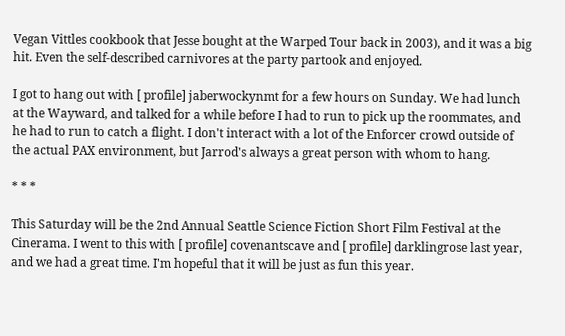Vegan Vittles cookbook that Jesse bought at the Warped Tour back in 2003), and it was a big hit. Even the self-described carnivores at the party partook and enjoyed.

I got to hang out with [ profile] jaberwockynmt for a few hours on Sunday. We had lunch at the Wayward, and talked for a while before I had to run to pick up the roommates, and he had to run to catch a flight. I don't interact with a lot of the Enforcer crowd outside of the actual PAX environment, but Jarrod's always a great person with whom to hang.

* * *

This Saturday will be the 2nd Annual Seattle Science Fiction Short Film Festival at the Cinerama. I went to this with [ profile] covenantscave and [ profile] darklingrose last year, and we had a great time. I'm hopeful that it will be just as fun this year.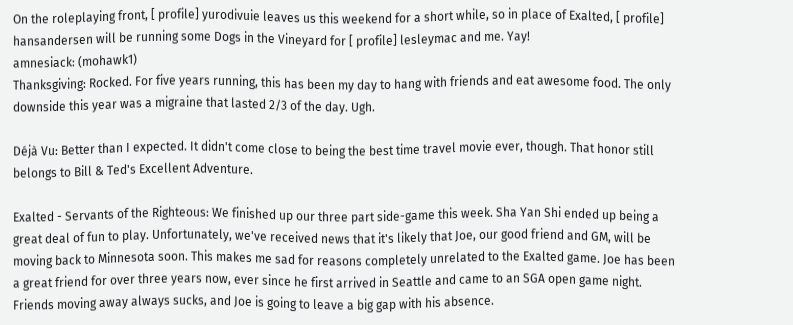On the roleplaying front, [ profile] yurodivuie leaves us this weekend for a short while, so in place of Exalted, [ profile] hansandersen will be running some Dogs in the Vineyard for [ profile] lesleymac and me. Yay!
amnesiack: (mohawk1)
Thanksgiving: Rocked. For five years running, this has been my day to hang with friends and eat awesome food. The only downside this year was a migraine that lasted 2/3 of the day. Ugh.

Déjà Vu: Better than I expected. It didn't come close to being the best time travel movie ever, though. That honor still belongs to Bill & Ted's Excellent Adventure.

Exalted - Servants of the Righteous: We finished up our three part side-game this week. Sha Yan Shi ended up being a great deal of fun to play. Unfortunately, we've received news that it's likely that Joe, our good friend and GM, will be moving back to Minnesota soon. This makes me sad for reasons completely unrelated to the Exalted game. Joe has been a great friend for over three years now, ever since he first arrived in Seattle and came to an SGA open game night. Friends moving away always sucks, and Joe is going to leave a big gap with his absence.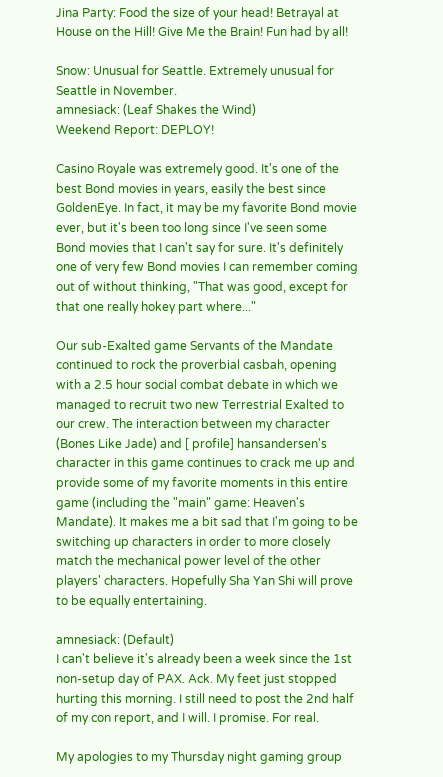Jina Party: Food the size of your head! Betrayal at House on the Hill! Give Me the Brain! Fun had by all!

Snow: Unusual for Seattle. Extremely unusual for Seattle in November.
amnesiack: (Leaf Shakes the Wind)
Weekend Report: DEPLOY!

Casino Royale was extremely good. It's one of the best Bond movies in years, easily the best since GoldenEye. In fact, it may be my favorite Bond movie ever, but it's been too long since I've seen some Bond movies that I can't say for sure. It's definitely one of very few Bond movies I can remember coming out of without thinking, "That was good, except for that one really hokey part where..."

Our sub-Exalted game Servants of the Mandate continued to rock the proverbial casbah, opening with a 2.5 hour social combat debate in which we managed to recruit two new Terrestrial Exalted to our crew. The interaction between my character (Bones Like Jade) and [ profile] hansandersen's character in this game continues to crack me up and provide some of my favorite moments in this entire game (including the "main" game: Heaven's Mandate). It makes me a bit sad that I'm going to be switching up characters in order to more closely match the mechanical power level of the other players' characters. Hopefully Sha Yan Shi will prove to be equally entertaining.

amnesiack: (Default)
I can't believe it's already been a week since the 1st non-setup day of PAX. Ack. My feet just stopped hurting this morning. I still need to post the 2nd half of my con report, and I will. I promise. For real.

My apologies to my Thursday night gaming group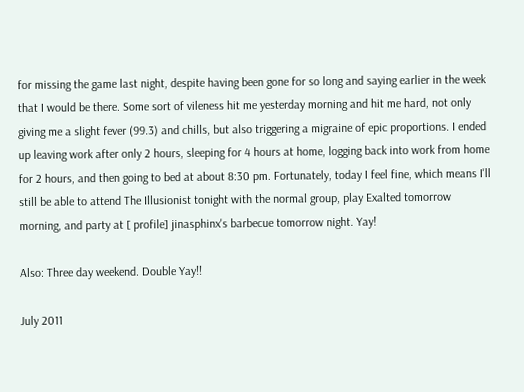for missing the game last night, despite having been gone for so long and saying earlier in the week that I would be there. Some sort of vileness hit me yesterday morning and hit me hard, not only giving me a slight fever (99.3) and chills, but also triggering a migraine of epic proportions. I ended up leaving work after only 2 hours, sleeping for 4 hours at home, logging back into work from home for 2 hours, and then going to bed at about 8:30 pm. Fortunately, today I feel fine, which means I'll still be able to attend The Illusionist tonight with the normal group, play Exalted tomorrow morning, and party at [ profile] jinasphinx's barbecue tomorrow night. Yay!

Also: Three day weekend. Double Yay!!

July 2011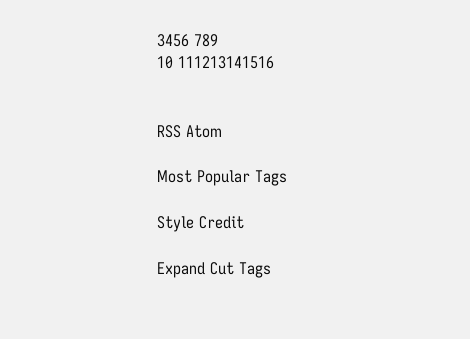3456 789
10 111213141516


RSS Atom

Most Popular Tags

Style Credit

Expand Cut Tags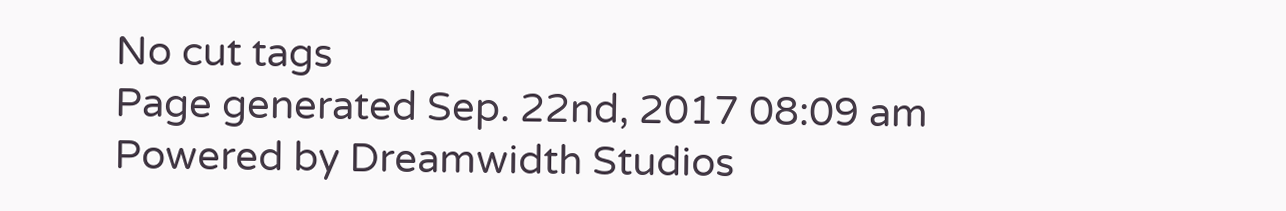No cut tags
Page generated Sep. 22nd, 2017 08:09 am
Powered by Dreamwidth Studios